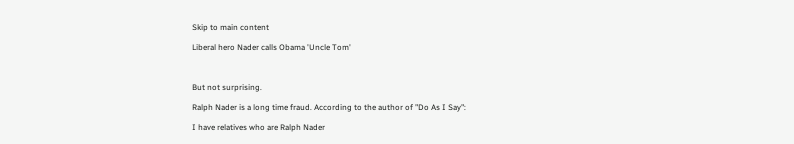Skip to main content

Liberal hero Nader calls Obama 'Uncle Tom'



But not surprising.

Ralph Nader is a long time fraud. According to the author of "Do As I Say":

I have relatives who are Ralph Nader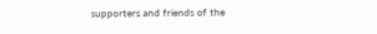supporters and friends of the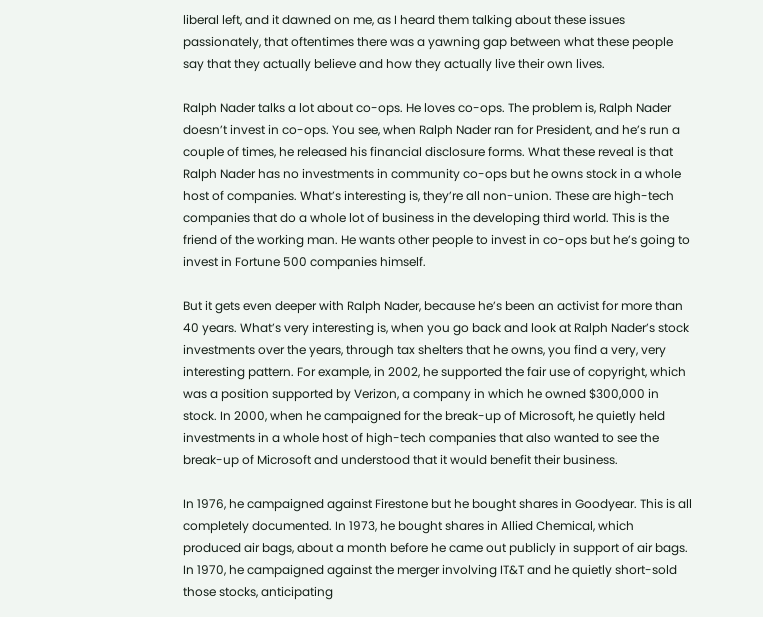liberal left, and it dawned on me, as I heard them talking about these issues passionately, that oftentimes there was a yawning gap between what these people say that they actually believe and how they actually live their own lives.

Ralph Nader talks a lot about co-ops. He loves co-ops. The problem is, Ralph Nader doesn’t invest in co-ops. You see, when Ralph Nader ran for President, and he’s run a couple of times, he released his financial disclosure forms. What these reveal is that Ralph Nader has no investments in community co-ops but he owns stock in a whole host of companies. What’s interesting is, they’re all non-union. These are high-tech companies that do a whole lot of business in the developing third world. This is the friend of the working man. He wants other people to invest in co-ops but he’s going to invest in Fortune 500 companies himself.

But it gets even deeper with Ralph Nader, because he’s been an activist for more than 40 years. What’s very interesting is, when you go back and look at Ralph Nader’s stock investments over the years, through tax shelters that he owns, you find a very, very interesting pattern. For example, in 2002, he supported the fair use of copyright, which was a position supported by Verizon, a company in which he owned $300,000 in stock. In 2000, when he campaigned for the break-up of Microsoft, he quietly held investments in a whole host of high-tech companies that also wanted to see the break-up of Microsoft and understood that it would benefit their business.

In 1976, he campaigned against Firestone but he bought shares in Goodyear. This is all completely documented. In 1973, he bought shares in Allied Chemical, which produced air bags, about a month before he came out publicly in support of air bags. In 1970, he campaigned against the merger involving IT&T and he quietly short-sold those stocks, anticipating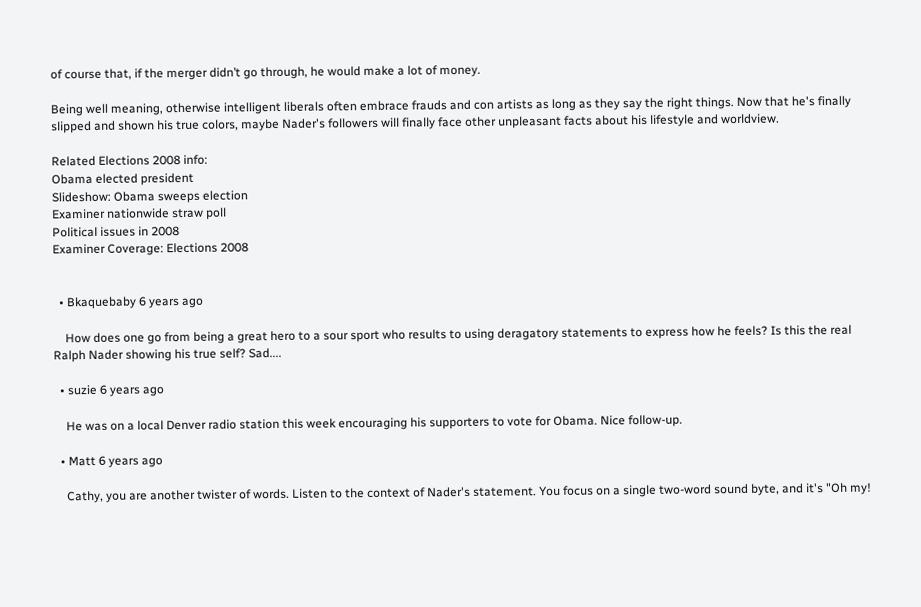of course that, if the merger didn’t go through, he would make a lot of money.

Being well meaning, otherwise intelligent liberals often embrace frauds and con artists as long as they say the right things. Now that he's finally slipped and shown his true colors, maybe Nader's followers will finally face other unpleasant facts about his lifestyle and worldview.

Related Elections 2008 info:
Obama elected president
Slideshow: Obama sweeps election
Examiner nationwide straw poll
Political issues in 2008
Examiner Coverage: Elections 2008


  • Bkaquebaby 6 years ago

    How does one go from being a great hero to a sour sport who results to using deragatory statements to express how he feels? Is this the real Ralph Nader showing his true self? Sad....

  • suzie 6 years ago

    He was on a local Denver radio station this week encouraging his supporters to vote for Obama. Nice follow-up.

  • Matt 6 years ago

    Cathy, you are another twister of words. Listen to the context of Nader's statement. You focus on a single two-word sound byte, and it's "Oh my!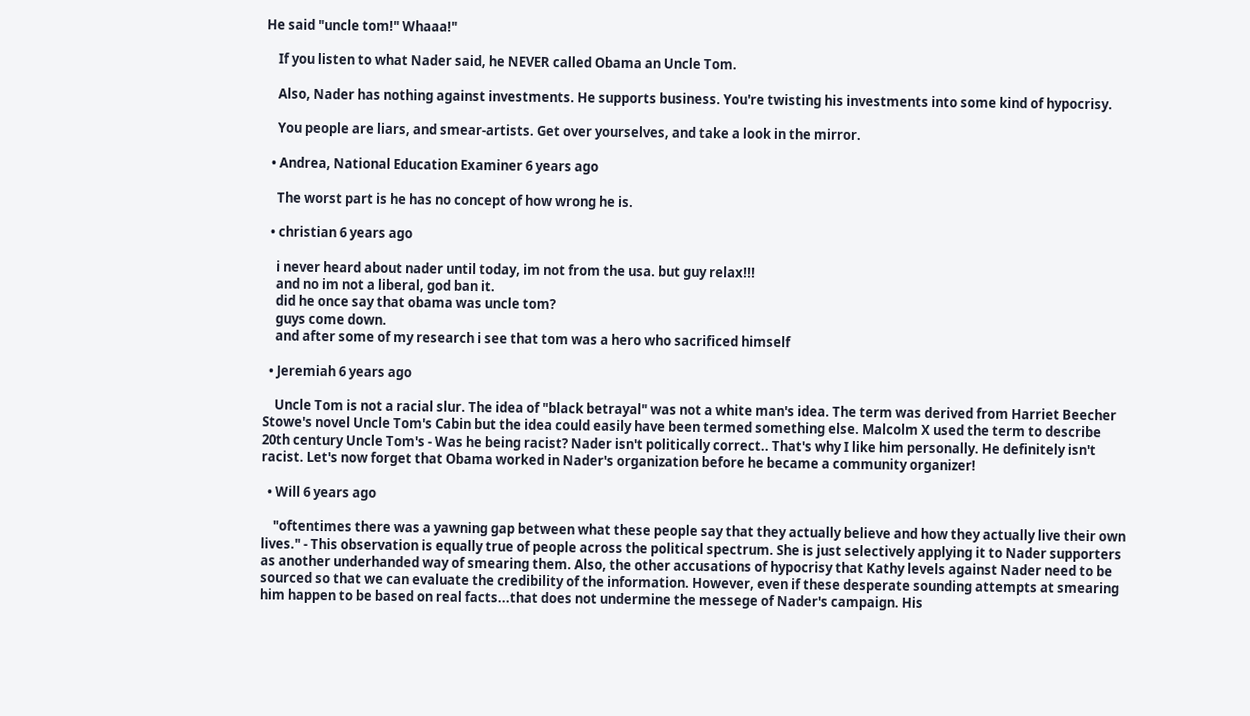He said "uncle tom!" Whaaa!"

    If you listen to what Nader said, he NEVER called Obama an Uncle Tom.

    Also, Nader has nothing against investments. He supports business. You're twisting his investments into some kind of hypocrisy.

    You people are liars, and smear-artists. Get over yourselves, and take a look in the mirror.

  • Andrea, National Education Examiner 6 years ago

    The worst part is he has no concept of how wrong he is.

  • christian 6 years ago

    i never heard about nader until today, im not from the usa. but guy relax!!!
    and no im not a liberal, god ban it.
    did he once say that obama was uncle tom?
    guys come down.
    and after some of my research i see that tom was a hero who sacrificed himself

  • Jeremiah 6 years ago

    Uncle Tom is not a racial slur. The idea of "black betrayal" was not a white man's idea. The term was derived from Harriet Beecher Stowe's novel Uncle Tom's Cabin but the idea could easily have been termed something else. Malcolm X used the term to describe 20th century Uncle Tom's - Was he being racist? Nader isn't politically correct.. That's why I like him personally. He definitely isn't racist. Let's now forget that Obama worked in Nader's organization before he became a community organizer!

  • Will 6 years ago

    "oftentimes there was a yawning gap between what these people say that they actually believe and how they actually live their own lives." - This observation is equally true of people across the political spectrum. She is just selectively applying it to Nader supporters as another underhanded way of smearing them. Also, the other accusations of hypocrisy that Kathy levels against Nader need to be sourced so that we can evaluate the credibility of the information. However, even if these desperate sounding attempts at smearing him happen to be based on real facts...that does not undermine the messege of Nader's campaign. His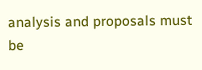analysis and proposals must be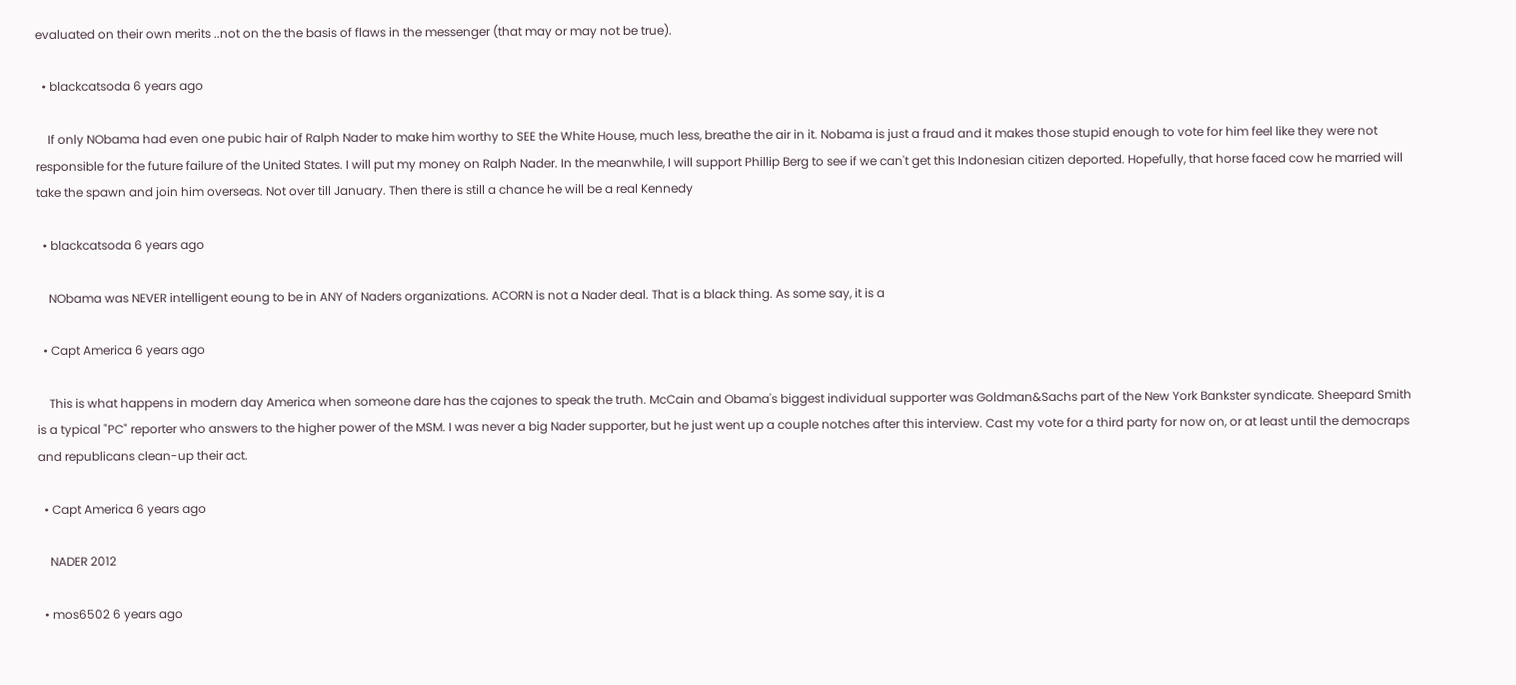evaluated on their own merits ..not on the the basis of flaws in the messenger (that may or may not be true).

  • blackcatsoda 6 years ago

    If only NObama had even one pubic hair of Ralph Nader to make him worthy to SEE the White House, much less, breathe the air in it. Nobama is just a fraud and it makes those stupid enough to vote for him feel like they were not responsible for the future failure of the United States. I will put my money on Ralph Nader. In the meanwhile, I will support Phillip Berg to see if we can't get this Indonesian citizen deported. Hopefully, that horse faced cow he married will take the spawn and join him overseas. Not over till January. Then there is still a chance he will be a real Kennedy

  • blackcatsoda 6 years ago

    NObama was NEVER intelligent eoung to be in ANY of Naders organizations. ACORN is not a Nader deal. That is a black thing. As some say, it is a

  • Capt America 6 years ago

    This is what happens in modern day America when someone dare has the cajones to speak the truth. McCain and Obama's biggest individual supporter was Goldman&Sachs part of the New York Bankster syndicate. Sheepard Smith is a typical "PC" reporter who answers to the higher power of the MSM. I was never a big Nader supporter, but he just went up a couple notches after this interview. Cast my vote for a third party for now on, or at least until the democraps and republicans clean-up their act.

  • Capt America 6 years ago

    NADER 2012

  • mos6502 6 years ago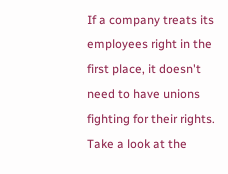If a company treats its employees right in the first place, it doesn't need to have unions fighting for their rights. Take a look at the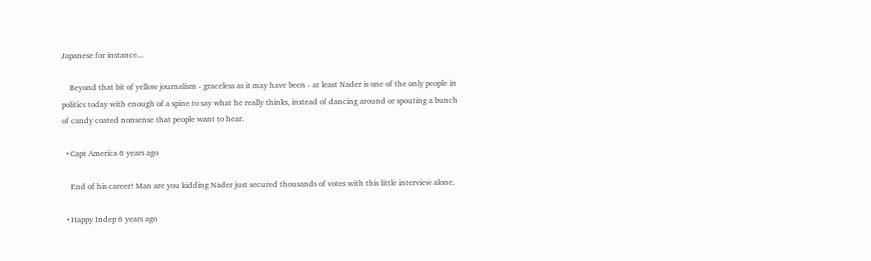Japanese for instance...

    Beyond that bit of yellow journalism - graceless as it may have been - at least Nader is one of the only people in politics today with enough of a spine to say what he really thinks, instead of dancing around or spouting a bunch of candy coated nonsense that people want to hear.

  • Capt America 6 years ago

    End of his career! Man are you kidding Nader just secured thousands of votes with this little interview alone.

  • Happy Indep 6 years ago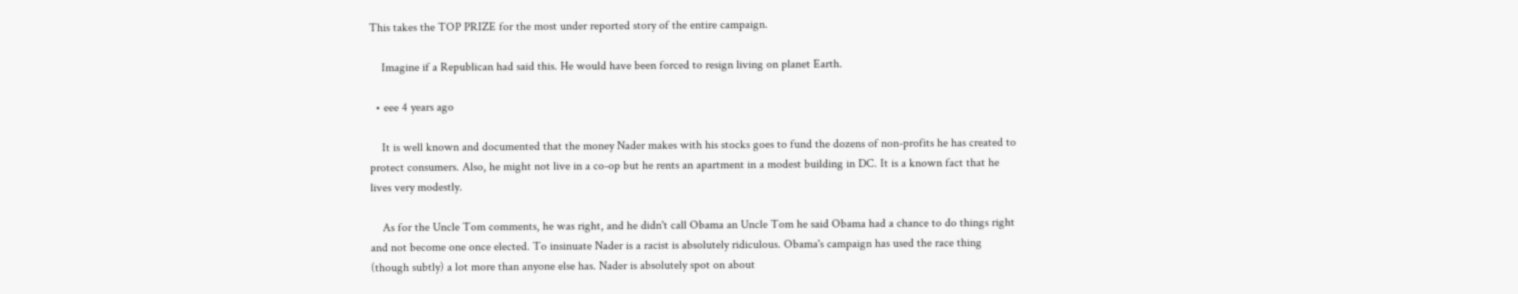This takes the TOP PRIZE for the most under reported story of the entire campaign.

    Imagine if a Republican had said this. He would have been forced to resign living on planet Earth.

  • eee 4 years ago

    It is well known and documented that the money Nader makes with his stocks goes to fund the dozens of non-profits he has created to protect consumers. Also, he might not live in a co-op but he rents an apartment in a modest building in DC. It is a known fact that he lives very modestly.

    As for the Uncle Tom comments, he was right, and he didn't call Obama an Uncle Tom he said Obama had a chance to do things right and not become one once elected. To insinuate Nader is a racist is absolutely ridiculous. Obama's campaign has used the race thing (though subtly) a lot more than anyone else has. Nader is absolutely spot on about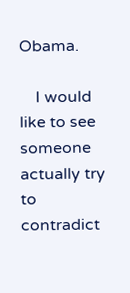Obama.

    I would like to see someone actually try to contradict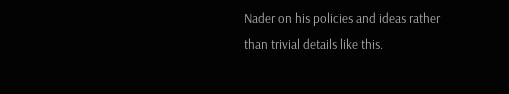Nader on his policies and ideas rather than trivial details like this.